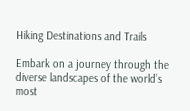Hiking Destinations and Trails

Embark on a journey through the diverse landscapes of the world’s most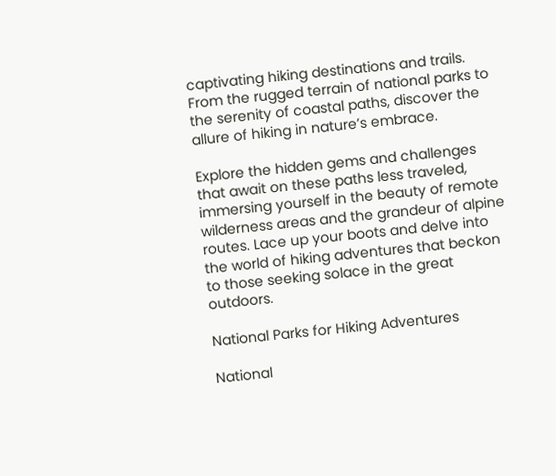captivating hiking destinations and trails. From the rugged terrain of national parks to the serenity of coastal paths, discover the allure of hiking in nature’s embrace.

Explore the hidden gems and challenges that await on these paths less traveled, immersing yourself in the beauty of remote wilderness areas and the grandeur of alpine routes. Lace up your boots and delve into the world of hiking adventures that beckon to those seeking solace in the great outdoors.

National Parks for Hiking Adventures

National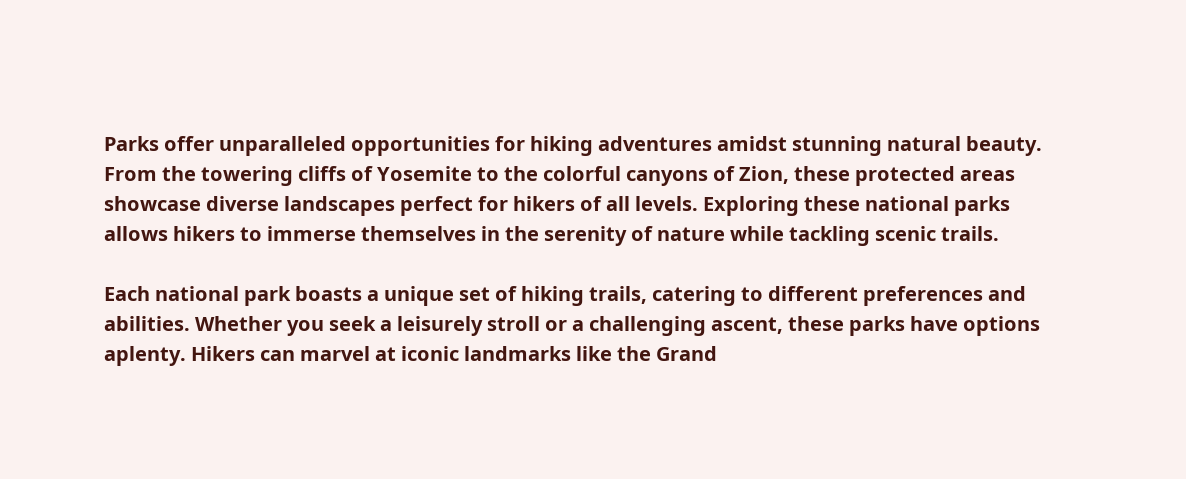Parks offer unparalleled opportunities for hiking adventures amidst stunning natural beauty. From the towering cliffs of Yosemite to the colorful canyons of Zion, these protected areas showcase diverse landscapes perfect for hikers of all levels. Exploring these national parks allows hikers to immerse themselves in the serenity of nature while tackling scenic trails.

Each national park boasts a unique set of hiking trails, catering to different preferences and abilities. Whether you seek a leisurely stroll or a challenging ascent, these parks have options aplenty. Hikers can marvel at iconic landmarks like the Grand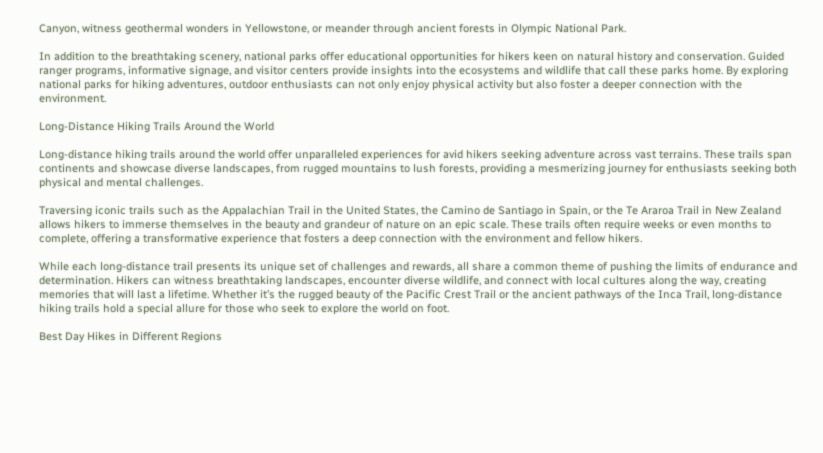Canyon, witness geothermal wonders in Yellowstone, or meander through ancient forests in Olympic National Park.

In addition to the breathtaking scenery, national parks offer educational opportunities for hikers keen on natural history and conservation. Guided ranger programs, informative signage, and visitor centers provide insights into the ecosystems and wildlife that call these parks home. By exploring national parks for hiking adventures, outdoor enthusiasts can not only enjoy physical activity but also foster a deeper connection with the environment.

Long-Distance Hiking Trails Around the World

Long-distance hiking trails around the world offer unparalleled experiences for avid hikers seeking adventure across vast terrains. These trails span continents and showcase diverse landscapes, from rugged mountains to lush forests, providing a mesmerizing journey for enthusiasts seeking both physical and mental challenges.

Traversing iconic trails such as the Appalachian Trail in the United States, the Camino de Santiago in Spain, or the Te Araroa Trail in New Zealand allows hikers to immerse themselves in the beauty and grandeur of nature on an epic scale. These trails often require weeks or even months to complete, offering a transformative experience that fosters a deep connection with the environment and fellow hikers.

While each long-distance trail presents its unique set of challenges and rewards, all share a common theme of pushing the limits of endurance and determination. Hikers can witness breathtaking landscapes, encounter diverse wildlife, and connect with local cultures along the way, creating memories that will last a lifetime. Whether it’s the rugged beauty of the Pacific Crest Trail or the ancient pathways of the Inca Trail, long-distance hiking trails hold a special allure for those who seek to explore the world on foot.

Best Day Hikes in Different Regions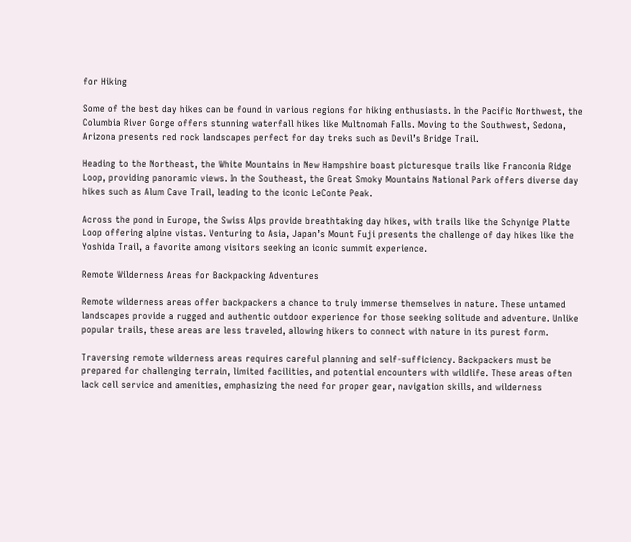for Hiking

Some of the best day hikes can be found in various regions for hiking enthusiasts. In the Pacific Northwest, the Columbia River Gorge offers stunning waterfall hikes like Multnomah Falls. Moving to the Southwest, Sedona, Arizona presents red rock landscapes perfect for day treks such as Devil’s Bridge Trail.

Heading to the Northeast, the White Mountains in New Hampshire boast picturesque trails like Franconia Ridge Loop, providing panoramic views. In the Southeast, the Great Smoky Mountains National Park offers diverse day hikes such as Alum Cave Trail, leading to the iconic LeConte Peak.

Across the pond in Europe, the Swiss Alps provide breathtaking day hikes, with trails like the Schynige Platte Loop offering alpine vistas. Venturing to Asia, Japan’s Mount Fuji presents the challenge of day hikes like the Yoshida Trail, a favorite among visitors seeking an iconic summit experience.

Remote Wilderness Areas for Backpacking Adventures

Remote wilderness areas offer backpackers a chance to truly immerse themselves in nature. These untamed landscapes provide a rugged and authentic outdoor experience for those seeking solitude and adventure. Unlike popular trails, these areas are less traveled, allowing hikers to connect with nature in its purest form.

Traversing remote wilderness areas requires careful planning and self-sufficiency. Backpackers must be prepared for challenging terrain, limited facilities, and potential encounters with wildlife. These areas often lack cell service and amenities, emphasizing the need for proper gear, navigation skills, and wilderness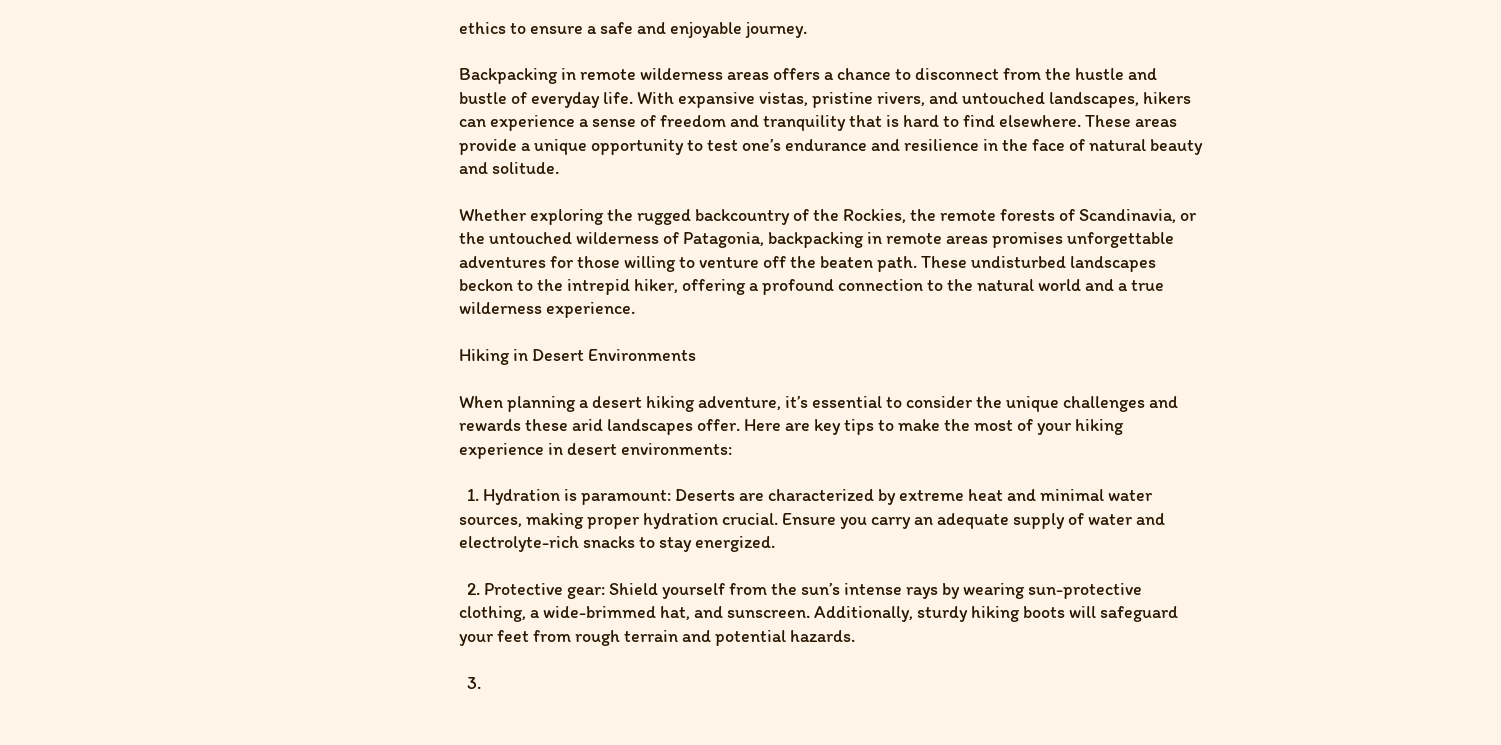ethics to ensure a safe and enjoyable journey.

Backpacking in remote wilderness areas offers a chance to disconnect from the hustle and bustle of everyday life. With expansive vistas, pristine rivers, and untouched landscapes, hikers can experience a sense of freedom and tranquility that is hard to find elsewhere. These areas provide a unique opportunity to test one’s endurance and resilience in the face of natural beauty and solitude.

Whether exploring the rugged backcountry of the Rockies, the remote forests of Scandinavia, or the untouched wilderness of Patagonia, backpacking in remote areas promises unforgettable adventures for those willing to venture off the beaten path. These undisturbed landscapes beckon to the intrepid hiker, offering a profound connection to the natural world and a true wilderness experience.

Hiking in Desert Environments

When planning a desert hiking adventure, it’s essential to consider the unique challenges and rewards these arid landscapes offer. Here are key tips to make the most of your hiking experience in desert environments:

  1. Hydration is paramount: Deserts are characterized by extreme heat and minimal water sources, making proper hydration crucial. Ensure you carry an adequate supply of water and electrolyte-rich snacks to stay energized.

  2. Protective gear: Shield yourself from the sun’s intense rays by wearing sun-protective clothing, a wide-brimmed hat, and sunscreen. Additionally, sturdy hiking boots will safeguard your feet from rough terrain and potential hazards.

  3.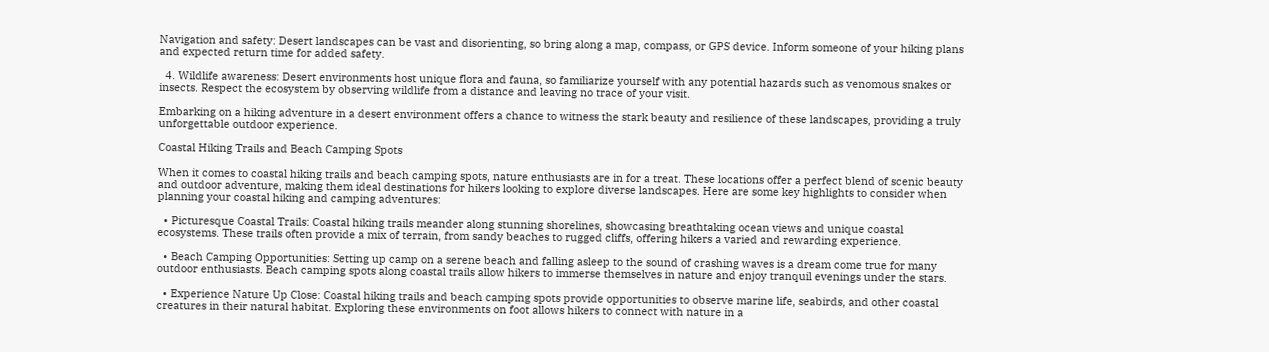Navigation and safety: Desert landscapes can be vast and disorienting, so bring along a map, compass, or GPS device. Inform someone of your hiking plans and expected return time for added safety.

  4. Wildlife awareness: Desert environments host unique flora and fauna, so familiarize yourself with any potential hazards such as venomous snakes or insects. Respect the ecosystem by observing wildlife from a distance and leaving no trace of your visit.

Embarking on a hiking adventure in a desert environment offers a chance to witness the stark beauty and resilience of these landscapes, providing a truly unforgettable outdoor experience.

Coastal Hiking Trails and Beach Camping Spots

When it comes to coastal hiking trails and beach camping spots, nature enthusiasts are in for a treat. These locations offer a perfect blend of scenic beauty and outdoor adventure, making them ideal destinations for hikers looking to explore diverse landscapes. Here are some key highlights to consider when planning your coastal hiking and camping adventures:

  • Picturesque Coastal Trails: Coastal hiking trails meander along stunning shorelines, showcasing breathtaking ocean views and unique coastal ecosystems. These trails often provide a mix of terrain, from sandy beaches to rugged cliffs, offering hikers a varied and rewarding experience.

  • Beach Camping Opportunities: Setting up camp on a serene beach and falling asleep to the sound of crashing waves is a dream come true for many outdoor enthusiasts. Beach camping spots along coastal trails allow hikers to immerse themselves in nature and enjoy tranquil evenings under the stars.

  • Experience Nature Up Close: Coastal hiking trails and beach camping spots provide opportunities to observe marine life, seabirds, and other coastal creatures in their natural habitat. Exploring these environments on foot allows hikers to connect with nature in a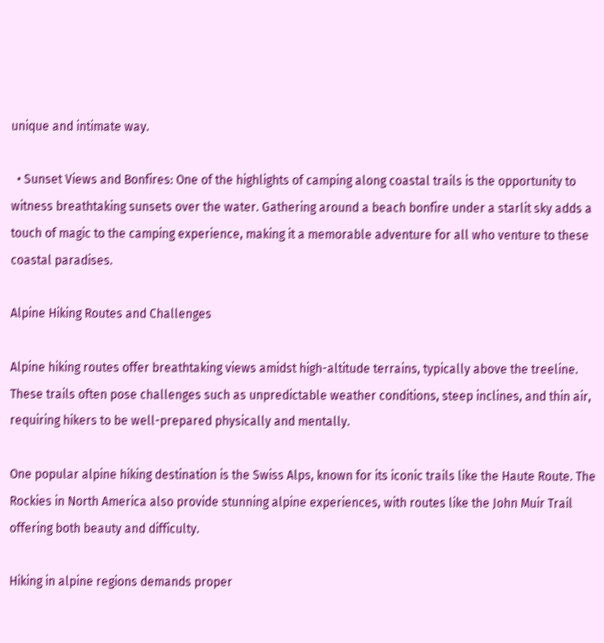unique and intimate way.

  • Sunset Views and Bonfires: One of the highlights of camping along coastal trails is the opportunity to witness breathtaking sunsets over the water. Gathering around a beach bonfire under a starlit sky adds a touch of magic to the camping experience, making it a memorable adventure for all who venture to these coastal paradises.

Alpine Hiking Routes and Challenges

Alpine hiking routes offer breathtaking views amidst high-altitude terrains, typically above the treeline. These trails often pose challenges such as unpredictable weather conditions, steep inclines, and thin air, requiring hikers to be well-prepared physically and mentally.

One popular alpine hiking destination is the Swiss Alps, known for its iconic trails like the Haute Route. The Rockies in North America also provide stunning alpine experiences, with routes like the John Muir Trail offering both beauty and difficulty.

Hiking in alpine regions demands proper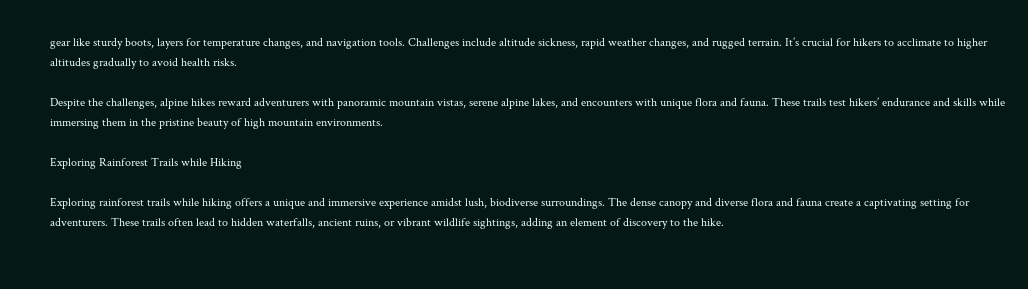gear like sturdy boots, layers for temperature changes, and navigation tools. Challenges include altitude sickness, rapid weather changes, and rugged terrain. It’s crucial for hikers to acclimate to higher altitudes gradually to avoid health risks.

Despite the challenges, alpine hikes reward adventurers with panoramic mountain vistas, serene alpine lakes, and encounters with unique flora and fauna. These trails test hikers’ endurance and skills while immersing them in the pristine beauty of high mountain environments.

Exploring Rainforest Trails while Hiking

Exploring rainforest trails while hiking offers a unique and immersive experience amidst lush, biodiverse surroundings. The dense canopy and diverse flora and fauna create a captivating setting for adventurers. These trails often lead to hidden waterfalls, ancient ruins, or vibrant wildlife sightings, adding an element of discovery to the hike.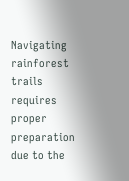Navigating rainforest trails requires proper preparation due to the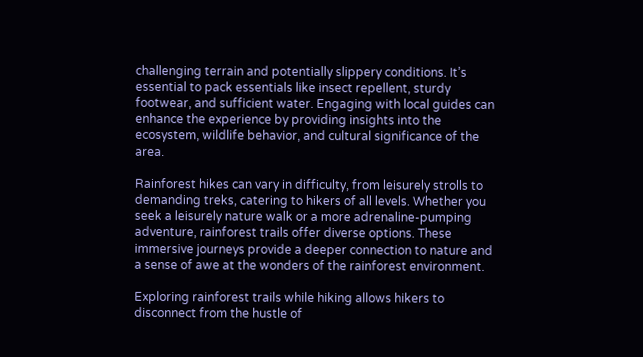challenging terrain and potentially slippery conditions. It’s essential to pack essentials like insect repellent, sturdy footwear, and sufficient water. Engaging with local guides can enhance the experience by providing insights into the ecosystem, wildlife behavior, and cultural significance of the area.

Rainforest hikes can vary in difficulty, from leisurely strolls to demanding treks, catering to hikers of all levels. Whether you seek a leisurely nature walk or a more adrenaline-pumping adventure, rainforest trails offer diverse options. These immersive journeys provide a deeper connection to nature and a sense of awe at the wonders of the rainforest environment.

Exploring rainforest trails while hiking allows hikers to disconnect from the hustle of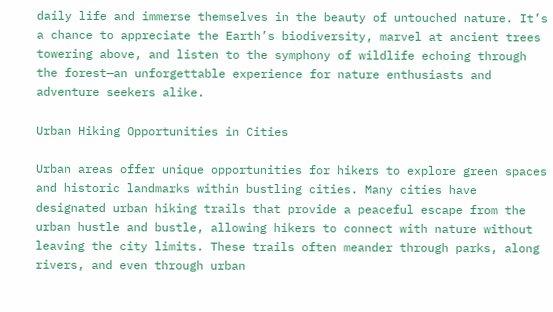daily life and immerse themselves in the beauty of untouched nature. It’s a chance to appreciate the Earth’s biodiversity, marvel at ancient trees towering above, and listen to the symphony of wildlife echoing through the forest—an unforgettable experience for nature enthusiasts and adventure seekers alike.

Urban Hiking Opportunities in Cities

Urban areas offer unique opportunities for hikers to explore green spaces and historic landmarks within bustling cities. Many cities have designated urban hiking trails that provide a peaceful escape from the urban hustle and bustle, allowing hikers to connect with nature without leaving the city limits. These trails often meander through parks, along rivers, and even through urban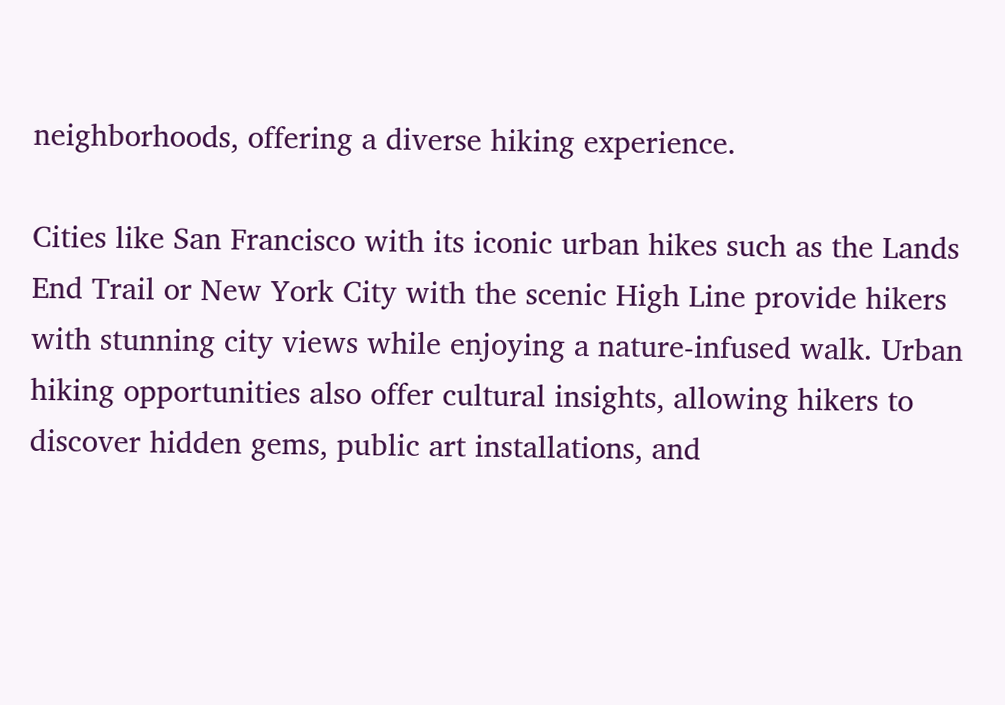neighborhoods, offering a diverse hiking experience.

Cities like San Francisco with its iconic urban hikes such as the Lands End Trail or New York City with the scenic High Line provide hikers with stunning city views while enjoying a nature-infused walk. Urban hiking opportunities also offer cultural insights, allowing hikers to discover hidden gems, public art installations, and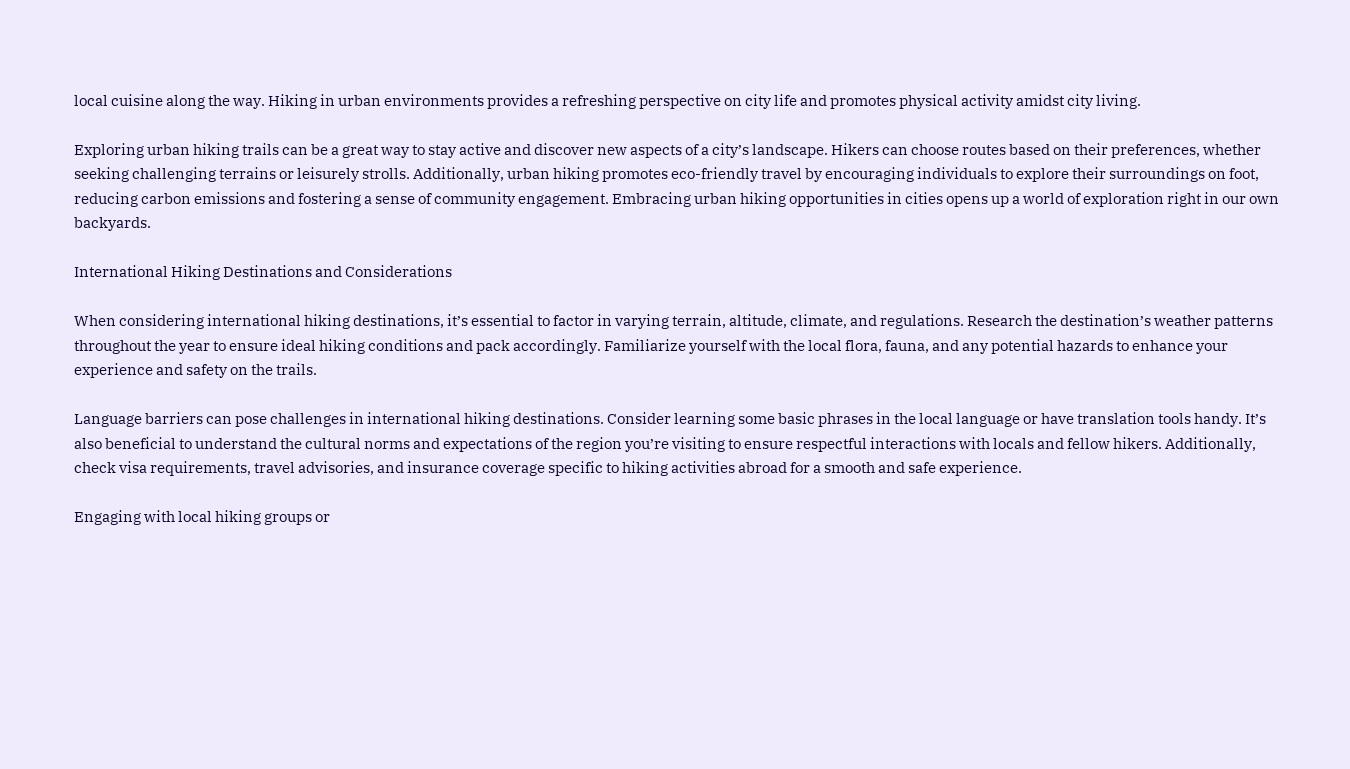local cuisine along the way. Hiking in urban environments provides a refreshing perspective on city life and promotes physical activity amidst city living.

Exploring urban hiking trails can be a great way to stay active and discover new aspects of a city’s landscape. Hikers can choose routes based on their preferences, whether seeking challenging terrains or leisurely strolls. Additionally, urban hiking promotes eco-friendly travel by encouraging individuals to explore their surroundings on foot, reducing carbon emissions and fostering a sense of community engagement. Embracing urban hiking opportunities in cities opens up a world of exploration right in our own backyards.

International Hiking Destinations and Considerations

When considering international hiking destinations, it’s essential to factor in varying terrain, altitude, climate, and regulations. Research the destination’s weather patterns throughout the year to ensure ideal hiking conditions and pack accordingly. Familiarize yourself with the local flora, fauna, and any potential hazards to enhance your experience and safety on the trails.

Language barriers can pose challenges in international hiking destinations. Consider learning some basic phrases in the local language or have translation tools handy. It’s also beneficial to understand the cultural norms and expectations of the region you’re visiting to ensure respectful interactions with locals and fellow hikers. Additionally, check visa requirements, travel advisories, and insurance coverage specific to hiking activities abroad for a smooth and safe experience.

Engaging with local hiking groups or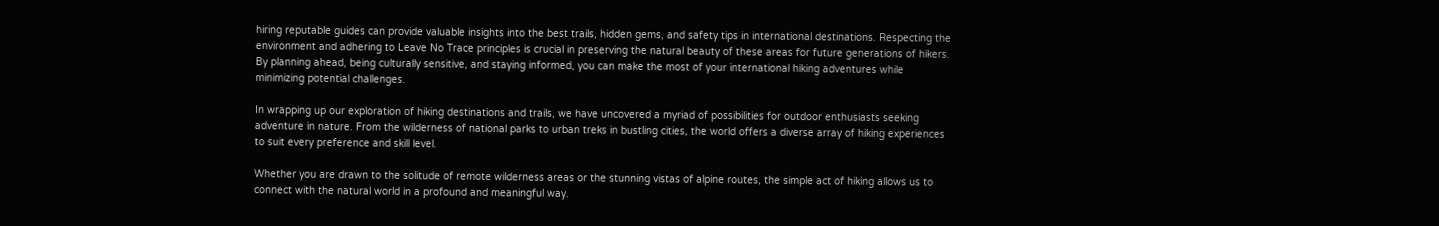hiring reputable guides can provide valuable insights into the best trails, hidden gems, and safety tips in international destinations. Respecting the environment and adhering to Leave No Trace principles is crucial in preserving the natural beauty of these areas for future generations of hikers. By planning ahead, being culturally sensitive, and staying informed, you can make the most of your international hiking adventures while minimizing potential challenges.

In wrapping up our exploration of hiking destinations and trails, we have uncovered a myriad of possibilities for outdoor enthusiasts seeking adventure in nature. From the wilderness of national parks to urban treks in bustling cities, the world offers a diverse array of hiking experiences to suit every preference and skill level.

Whether you are drawn to the solitude of remote wilderness areas or the stunning vistas of alpine routes, the simple act of hiking allows us to connect with the natural world in a profound and meaningful way.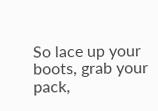So lace up your boots, grab your pack,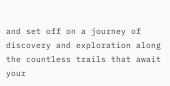and set off on a journey of discovery and exploration along the countless trails that await your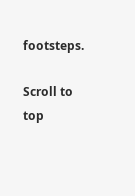footsteps.

Scroll to top